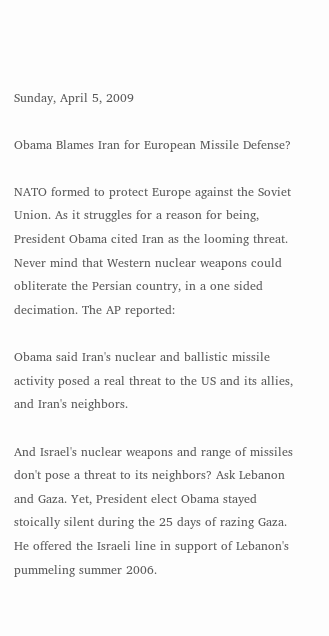Sunday, April 5, 2009

Obama Blames Iran for European Missile Defense?

NATO formed to protect Europe against the Soviet Union. As it struggles for a reason for being, President Obama cited Iran as the looming threat. Never mind that Western nuclear weapons could obliterate the Persian country, in a one sided decimation. The AP reported:

Obama said Iran's nuclear and ballistic missile activity posed a real threat to the US and its allies, and Iran's neighbors.

And Israel's nuclear weapons and range of missiles don't pose a threat to its neighbors? Ask Lebanon and Gaza. Yet, President elect Obama stayed stoically silent during the 25 days of razing Gaza. He offered the Israeli line in support of Lebanon's pummeling summer 2006.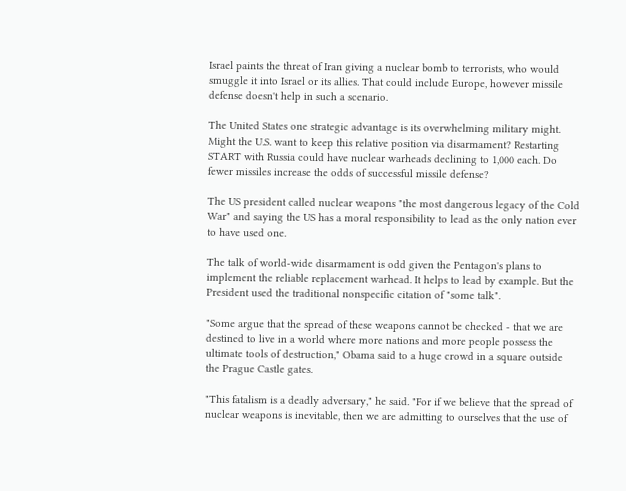Israel paints the threat of Iran giving a nuclear bomb to terrorists, who would smuggle it into Israel or its allies. That could include Europe, however missile defense doesn't help in such a scenario.

The United States one strategic advantage is its overwhelming military might. Might the U.S. want to keep this relative position via disarmament? Restarting START with Russia could have nuclear warheads declining to 1,000 each. Do fewer missiles increase the odds of successful missile defense?

The US president called nuclear weapons "the most dangerous legacy of the Cold War" and saying the US has a moral responsibility to lead as the only nation ever to have used one.

The talk of world-wide disarmament is odd given the Pentagon's plans to implement the reliable replacement warhead. It helps to lead by example. But the President used the traditional nonspecific citation of "some talk".

"Some argue that the spread of these weapons cannot be checked - that we are destined to live in a world where more nations and more people possess the ultimate tools of destruction," Obama said to a huge crowd in a square outside the Prague Castle gates.

"This fatalism is a deadly adversary," he said. "For if we believe that the spread of nuclear weapons is inevitable, then we are admitting to ourselves that the use of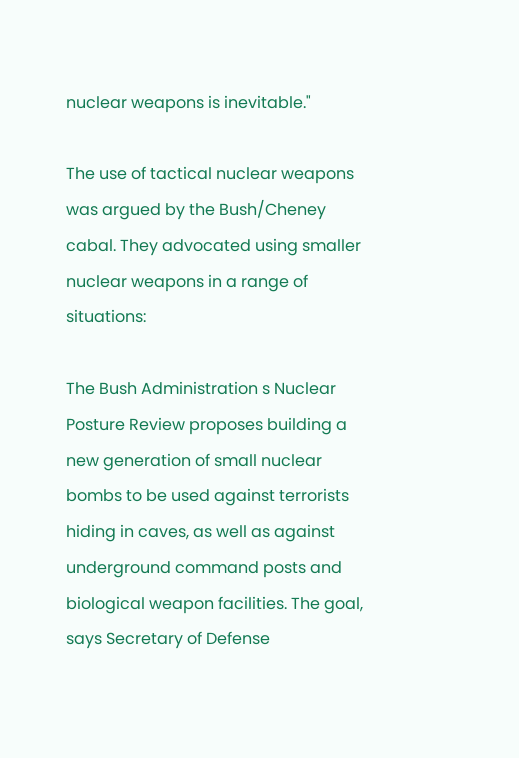nuclear weapons is inevitable."

The use of tactical nuclear weapons was argued by the Bush/Cheney cabal. They advocated using smaller nuclear weapons in a range of situations:

The Bush Administration s Nuclear Posture Review proposes building a new generation of small nuclear bombs to be used against terrorists hiding in caves, as well as against underground command posts and biological weapon facilities. The goal, says Secretary of Defense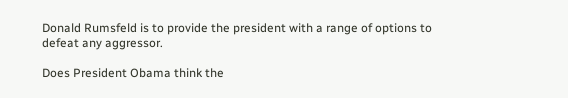Donald Rumsfeld is to provide the president with a range of options to defeat any aggressor.

Does President Obama think the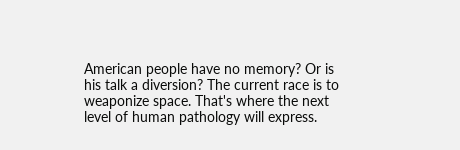American people have no memory? Or is his talk a diversion? The current race is to weaponize space. That's where the next level of human pathology will express.